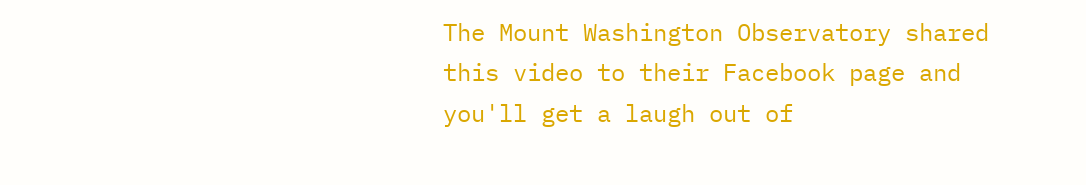The Mount Washington Observatory shared this video to their Facebook page and you'll get a laugh out of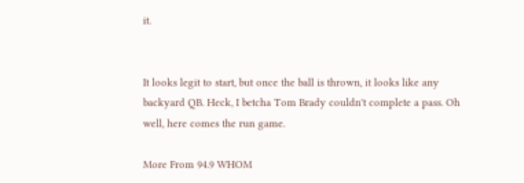it.


It looks legit to start, but once the ball is thrown, it looks like any backyard QB. Heck, I betcha Tom Brady couldn't complete a pass. Oh well, here comes the run game.

More From 94.9 WHOM